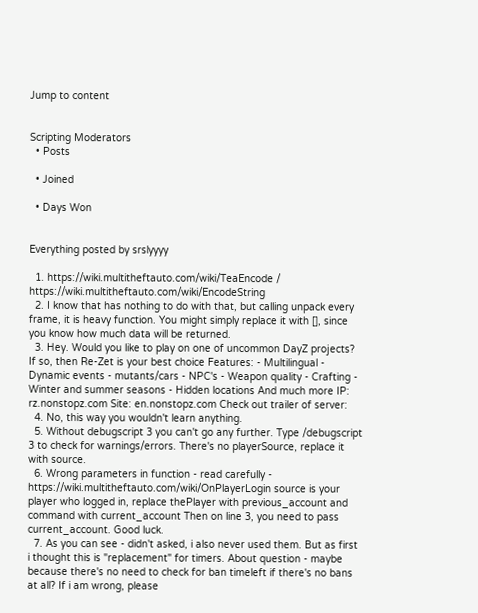Jump to content


Scripting Moderators
  • Posts

  • Joined

  • Days Won


Everything posted by srslyyyy

  1. https://wiki.multitheftauto.com/wiki/TeaEncode / https://wiki.multitheftauto.com/wiki/EncodeString
  2. I know that has nothing to do with that, but calling unpack every frame, it is heavy function. You might simply replace it with [], since you know how much data will be returned.
  3. Hey. Would you like to play on one of uncommon DayZ projects? If so, then Re-Zet is your best choice Features: - Multilingual - Dynamic events - mutants/cars - NPC's - Weapon quality - Crafting - Winter and summer seasons - Hidden locations And much more IP: rz.nonstopz.com Site: en.nonstopz.com Check out trailer of server:
  4. No, this way you wouldn't learn anything.
  5. Without debugscript 3 you can't go any further. Type /debugscript 3 to check for warnings/errors. There's no playerSource, replace it with source.
  6. Wrong parameters in function - read carefully - https://wiki.multitheftauto.com/wiki/OnPlayerLogin source is your player who logged in, replace thePlayer with previous_account and command with current_account Then on line 3, you need to pass current_account. Good luck.
  7. As you can see - didn't asked, i also never used them. But as first i thought this is "replacement" for timers. About question - maybe because there's no need to check for ban timeleft if there's no bans at all? If i am wrong, please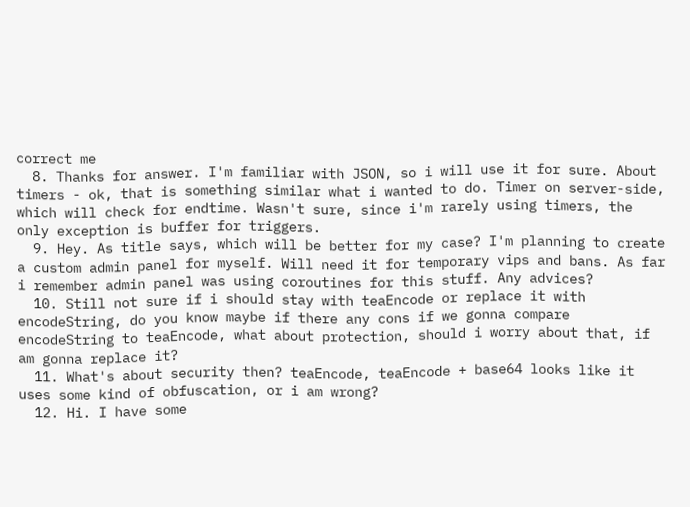correct me
  8. Thanks for answer. I'm familiar with JSON, so i will use it for sure. About timers - ok, that is something similar what i wanted to do. Timer on server-side, which will check for endtime. Wasn't sure, since i'm rarely using timers, the only exception is buffer for triggers.
  9. Hey. As title says, which will be better for my case? I'm planning to create a custom admin panel for myself. Will need it for temporary vips and bans. As far i remember admin panel was using coroutines for this stuff. Any advices?
  10. Still not sure if i should stay with teaEncode or replace it with encodeString, do you know maybe if there any cons if we gonna compare encodeString to teaEncode, what about protection, should i worry about that, if am gonna replace it?
  11. What's about security then? teaEncode, teaEncode + base64 looks like it uses some kind of obfuscation, or i am wrong?
  12. Hi. I have some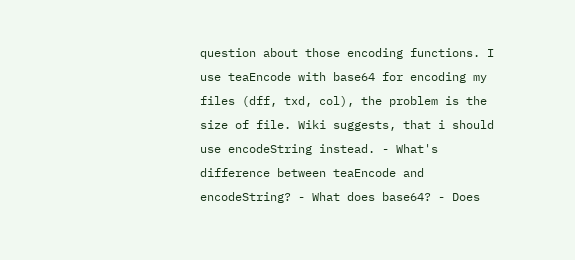question about those encoding functions. I use teaEncode with base64 for encoding my files (dff, txd, col), the problem is the size of file. Wiki suggests, that i should use encodeString instead. - What's difference between teaEncode and encodeString? - What does base64? - Does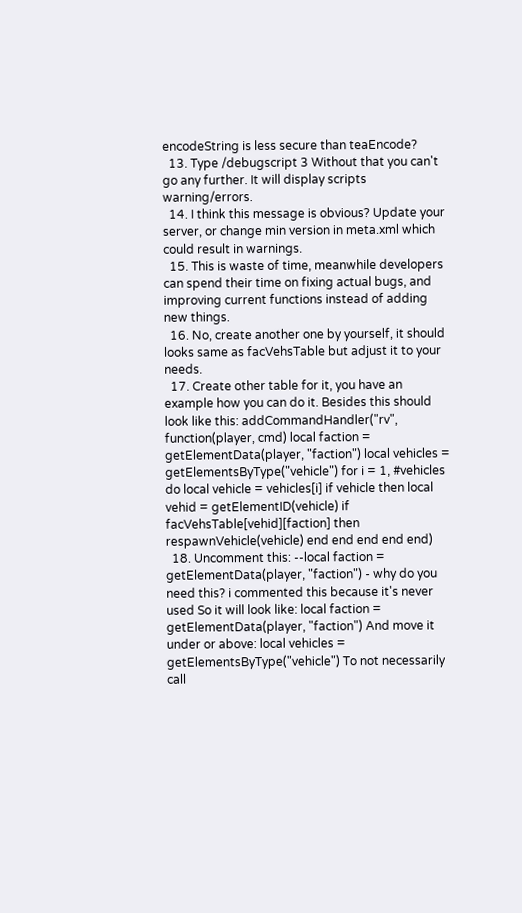encodeString is less secure than teaEncode?
  13. Type /debugscript 3 Without that you can't go any further. It will display scripts warning/errors.
  14. I think this message is obvious? Update your server, or change min version in meta.xml which could result in warnings.
  15. This is waste of time, meanwhile developers can spend their time on fixing actual bugs, and improving current functions instead of adding new things.
  16. No, create another one by yourself, it should looks same as facVehsTable but adjust it to your needs.
  17. Create other table for it, you have an example how you can do it. Besides this should look like this: addCommandHandler("rv", function(player, cmd) local faction = getElementData(player, "faction") local vehicles = getElementsByType("vehicle") for i = 1, #vehicles do local vehicle = vehicles[i] if vehicle then local vehid = getElementID(vehicle) if facVehsTable[vehid][faction] then respawnVehicle(vehicle) end end end end end)
  18. Uncomment this: --local faction = getElementData(player, "faction") - why do you need this? i commented this because it's never used So it will look like: local faction = getElementData(player, "faction") And move it under or above: local vehicles = getElementsByType("vehicle") To not necessarily call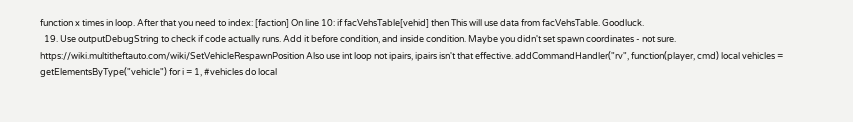function x times in loop. After that you need to index: [faction] On line 10: if facVehsTable[vehid] then This will use data from facVehsTable. Goodluck.
  19. Use outputDebugString to check if code actually runs. Add it before condition, and inside condition. Maybe you didn't set spawn coordinates - not sure. https://wiki.multitheftauto.com/wiki/SetVehicleRespawnPosition Also use int loop not ipairs, ipairs isn't that effective. addCommandHandler("rv", function(player, cmd) local vehicles = getElementsByType("vehicle") for i = 1, #vehicles do local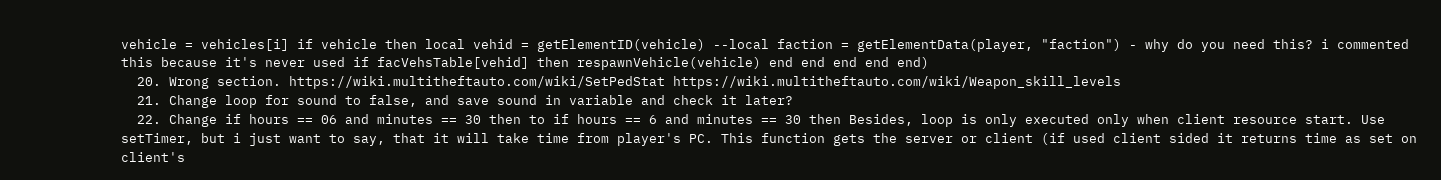vehicle = vehicles[i] if vehicle then local vehid = getElementID(vehicle) --local faction = getElementData(player, "faction") - why do you need this? i commented this because it's never used if facVehsTable[vehid] then respawnVehicle(vehicle) end end end end end)
  20. Wrong section. https://wiki.multitheftauto.com/wiki/SetPedStat https://wiki.multitheftauto.com/wiki/Weapon_skill_levels
  21. Change loop for sound to false, and save sound in variable and check it later?
  22. Change if hours == 06 and minutes == 30 then to if hours == 6 and minutes == 30 then Besides, loop is only executed only when client resource start. Use setTimer, but i just want to say, that it will take time from player's PC. This function gets the server or client (if used client sided it returns time as set on client's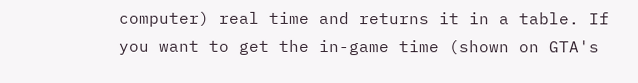computer) real time and returns it in a table. If you want to get the in-game time (shown on GTA's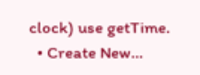clock) use getTime.
  • Create New...